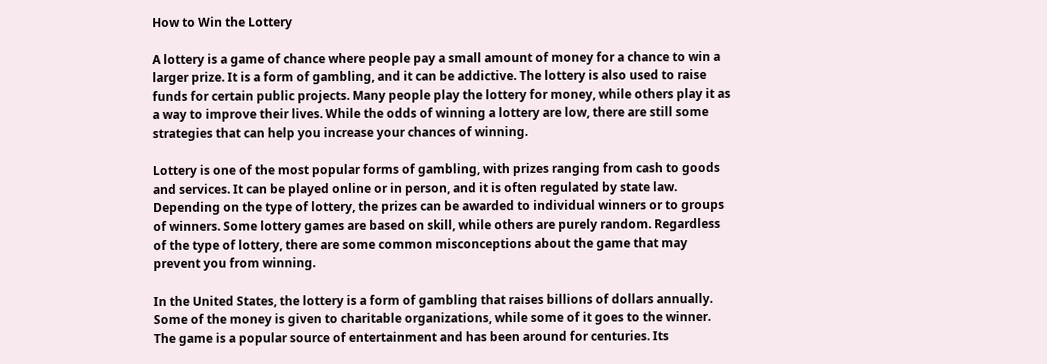How to Win the Lottery

A lottery is a game of chance where people pay a small amount of money for a chance to win a larger prize. It is a form of gambling, and it can be addictive. The lottery is also used to raise funds for certain public projects. Many people play the lottery for money, while others play it as a way to improve their lives. While the odds of winning a lottery are low, there are still some strategies that can help you increase your chances of winning.

Lottery is one of the most popular forms of gambling, with prizes ranging from cash to goods and services. It can be played online or in person, and it is often regulated by state law. Depending on the type of lottery, the prizes can be awarded to individual winners or to groups of winners. Some lottery games are based on skill, while others are purely random. Regardless of the type of lottery, there are some common misconceptions about the game that may prevent you from winning.

In the United States, the lottery is a form of gambling that raises billions of dollars annually. Some of the money is given to charitable organizations, while some of it goes to the winner. The game is a popular source of entertainment and has been around for centuries. Its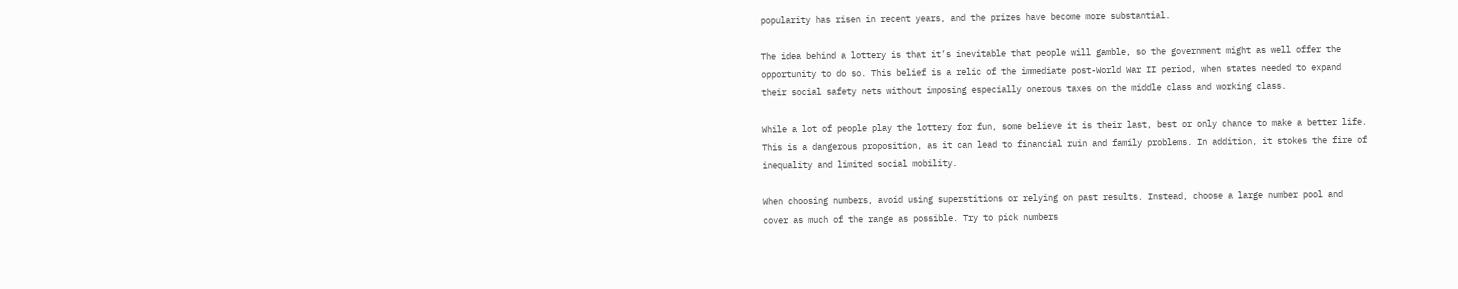popularity has risen in recent years, and the prizes have become more substantial.

The idea behind a lottery is that it’s inevitable that people will gamble, so the government might as well offer the opportunity to do so. This belief is a relic of the immediate post-World War II period, when states needed to expand their social safety nets without imposing especially onerous taxes on the middle class and working class.

While a lot of people play the lottery for fun, some believe it is their last, best or only chance to make a better life. This is a dangerous proposition, as it can lead to financial ruin and family problems. In addition, it stokes the fire of inequality and limited social mobility.

When choosing numbers, avoid using superstitions or relying on past results. Instead, choose a large number pool and cover as much of the range as possible. Try to pick numbers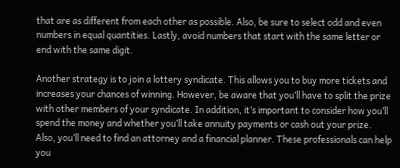that are as different from each other as possible. Also, be sure to select odd and even numbers in equal quantities. Lastly, avoid numbers that start with the same letter or end with the same digit.

Another strategy is to join a lottery syndicate. This allows you to buy more tickets and increases your chances of winning. However, be aware that you’ll have to split the prize with other members of your syndicate. In addition, it’s important to consider how you’ll spend the money and whether you’ll take annuity payments or cash out your prize. Also, you’ll need to find an attorney and a financial planner. These professionals can help you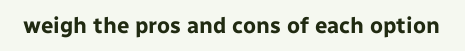weigh the pros and cons of each option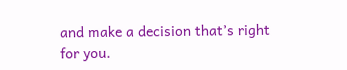and make a decision that’s right for you.